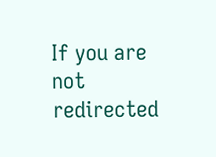If you are not redirected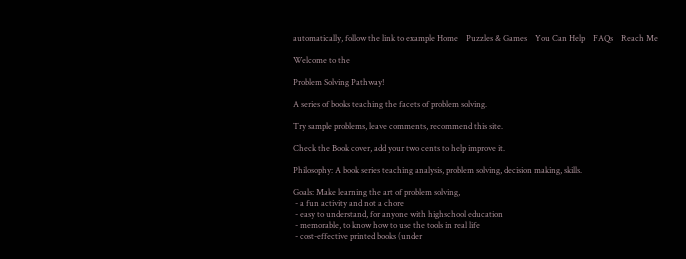automatically, follow the link to example Home    Puzzles & Games    You Can Help    FAQs    Reach Me

Welcome to the

Problem Solving Pathway!

A series of books teaching the facets of problem solving.

Try sample problems, leave comments, recommend this site.

Check the Book cover, add your two cents to help improve it.

Philosophy: A book series teaching analysis, problem solving, decision making, skills.

Goals: Make learning the art of problem solving,
 - a fun activity and not a chore
 - easy to understand, for anyone with highschool education
 - memorable, to know how to use the tools in real life
 - cost-effective printed books (under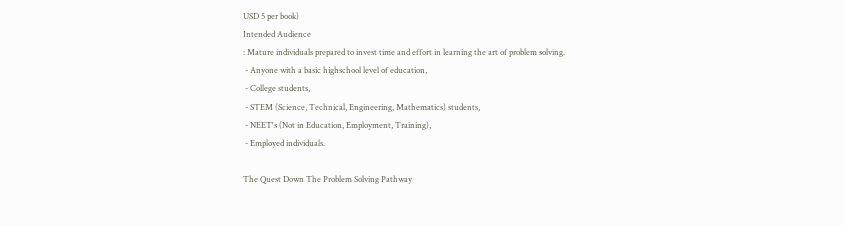USD 5 per book)
Intended Audience
: Mature individuals prepared to invest time and effort in learning the art of problem solving.
 - Anyone with a basic highschool level of education,
 - College students,
 - STEM (Science, Technical, Engineering, Mathematics) students,
 - NEET's (Not in Education, Employment, Training),
 - Employed individuals.

The Quest Down The Problem Solving Pathway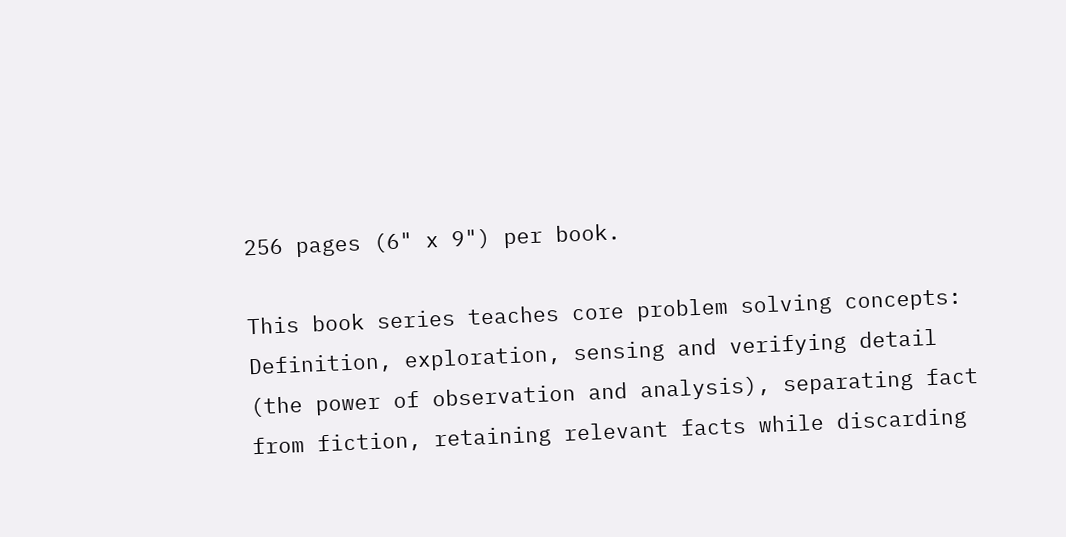256 pages (6" x 9") per book.

This book series teaches core problem solving concepts: Definition, exploration, sensing and verifying detail (the power of observation and analysis), separating fact from fiction, retaining relevant facts while discarding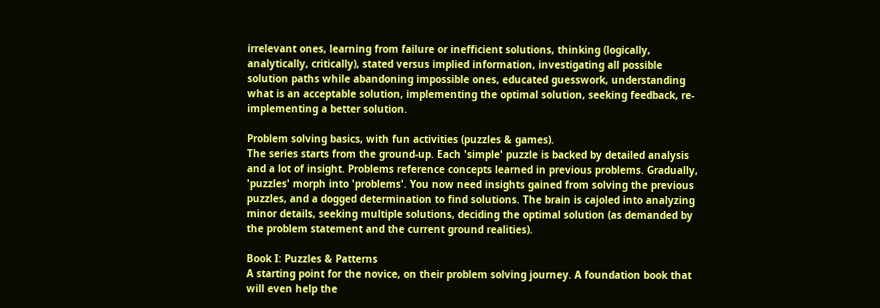irrelevant ones, learning from failure or inefficient solutions, thinking (logically, analytically, critically), stated versus implied information, investigating all possible solution paths while abandoning impossible ones, educated guesswork, understanding what is an acceptable solution, implementing the optimal solution, seeking feedback, re-implementing a better solution.

Problem solving basics, with fun activities (puzzles & games).
The series starts from the ground-up. Each 'simple' puzzle is backed by detailed analysis and a lot of insight. Problems reference concepts learned in previous problems. Gradually, 'puzzles' morph into 'problems'. You now need insights gained from solving the previous puzzles, and a dogged determination to find solutions. The brain is cajoled into analyzing minor details, seeking multiple solutions, deciding the optimal solution (as demanded by the problem statement and the current ground realities).

Book I: Puzzles & Patterns
A starting point for the novice, on their problem solving journey. A foundation book that will even help the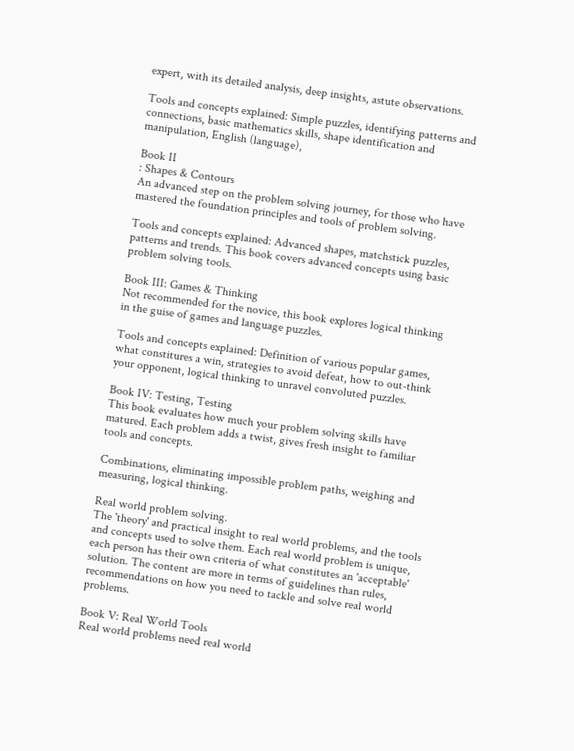expert, with its detailed analysis, deep insights, astute observations.

Tools and concepts explained: Simple puzzles, identifying patterns and connections, basic mathematics skills, shape identification and manipulation, English (language),

Book II
: Shapes & Contours
An advanced step on the problem solving journey, for those who have mastered the foundation principles and tools of problem solving.

Tools and concepts explained: Advanced shapes, matchstick puzzles, patterns and trends. This book covers advanced concepts using basic problem solving tools.

Book III: Games & Thinking
Not recommended for the novice, this book explores logical thinking in the guise of games and language puzzles.

Tools and concepts explained: Definition of various popular games, what constitures a win, strategies to avoid defeat, how to out-think your opponent, logical thinking to unravel convoluted puzzles.

Book IV: Testing, Testing
This book evaluates how much your problem solving skills have matured. Each problem adds a twist, gives fresh insight to familiar tools and concepts.

Combinations, eliminating impossible problem paths, weighing and measuring, logical thinking.

Real world problem solving.
The 'theory' and practical insight to real world problems, and the tools and concepts used to solve them. Each real world problem is unique, each person has their own criteria of what constitutes an 'acceptable' solution. The content are more in terms of guidelines than rules, recommendations on how you need to tackle and solve real world problems.

Book V: Real World Tools
Real world problems need real world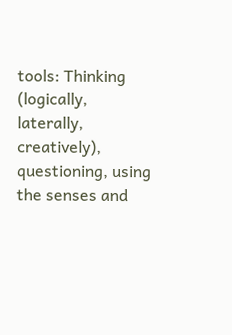tools: Thinking (logically, laterally, creatively), questioning, using the senses and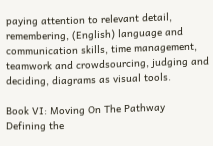paying attention to relevant detail, remembering, (English) language and communication skills, time management, teamwork and crowdsourcing, judging and deciding, diagrams as visual tools.

Book VI: Moving On The Pathway
Defining the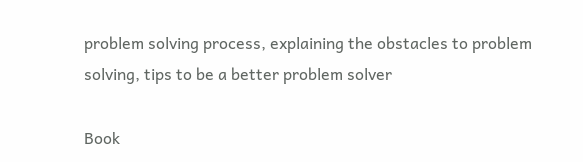problem solving process, explaining the obstacles to problem solving, tips to be a better problem solver

Book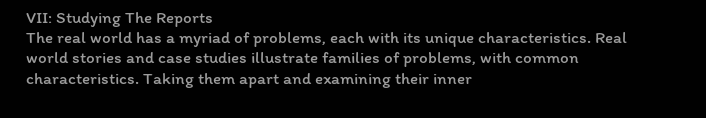VII: Studying The Reports
The real world has a myriad of problems, each with its unique characteristics. Real world stories and case studies illustrate families of problems, with common characteristics. Taking them apart and examining their inner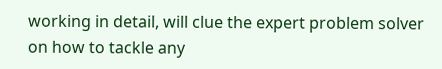working in detail, will clue the expert problem solver on how to tackle any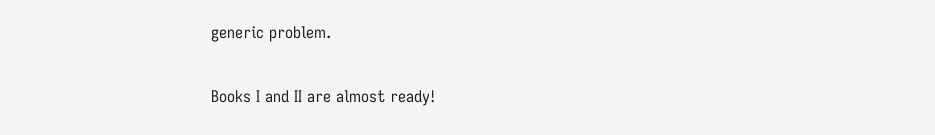generic problem.

Books I and II are almost ready!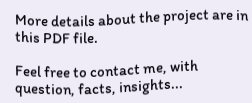More details about the project are in this PDF file.

Feel free to contact me, with question, facts, insights...